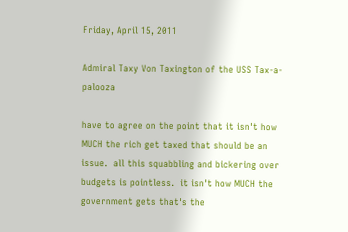Friday, April 15, 2011

Admiral Taxy Von Taxington of the USS Tax-a-palooza

have to agree on the point that it isn't how MUCH the rich get taxed that should be an issue.  all this squabbling and bickering over budgets is pointless.  it isn't how MUCH the government gets that's the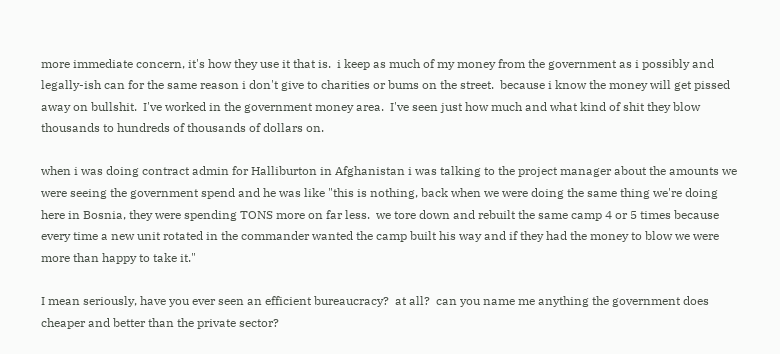more immediate concern, it's how they use it that is.  i keep as much of my money from the government as i possibly and legally-ish can for the same reason i don't give to charities or bums on the street.  because i know the money will get pissed away on bullshit.  I've worked in the government money area.  I've seen just how much and what kind of shit they blow thousands to hundreds of thousands of dollars on.

when i was doing contract admin for Halliburton in Afghanistan i was talking to the project manager about the amounts we were seeing the government spend and he was like "this is nothing, back when we were doing the same thing we're doing here in Bosnia, they were spending TONS more on far less.  we tore down and rebuilt the same camp 4 or 5 times because every time a new unit rotated in the commander wanted the camp built his way and if they had the money to blow we were more than happy to take it."

I mean seriously, have you ever seen an efficient bureaucracy?  at all?  can you name me anything the government does cheaper and better than the private sector?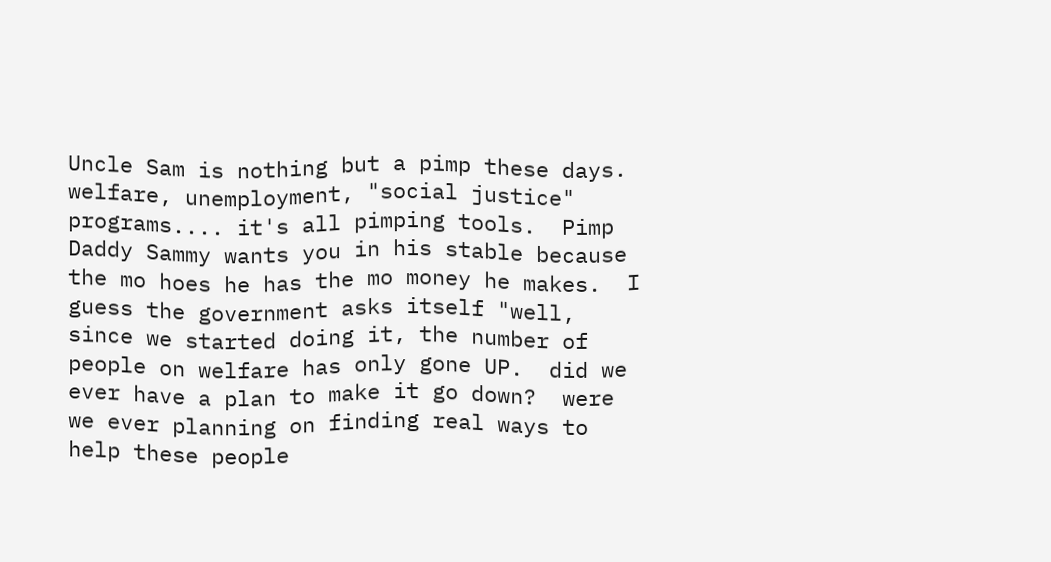Uncle Sam is nothing but a pimp these days.  welfare, unemployment, "social justice" programs.... it's all pimping tools.  Pimp Daddy Sammy wants you in his stable because the mo hoes he has the mo money he makes.  I guess the government asks itself "well, since we started doing it, the number of people on welfare has only gone UP.  did we ever have a plan to make it go down?  were we ever planning on finding real ways to help these people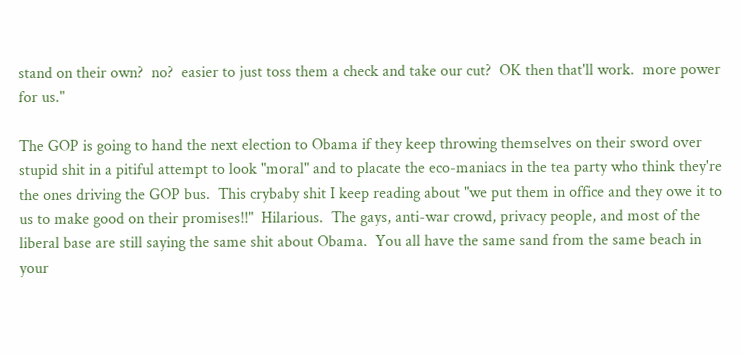stand on their own?  no?  easier to just toss them a check and take our cut?  OK then that'll work.  more power for us."

The GOP is going to hand the next election to Obama if they keep throwing themselves on their sword over stupid shit in a pitiful attempt to look "moral" and to placate the eco-maniacs in the tea party who think they're the ones driving the GOP bus.  This crybaby shit I keep reading about "we put them in office and they owe it to us to make good on their promises!!"  Hilarious.  The gays, anti-war crowd, privacy people, and most of the liberal base are still saying the same shit about Obama.  You all have the same sand from the same beach in your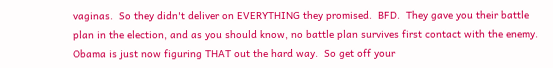vaginas.  So they didn't deliver on EVERYTHING they promised.  BFD.  They gave you their battle plan in the election, and as you should know, no battle plan survives first contact with the enemy.  Obama is just now figuring THAT out the hard way.  So get off your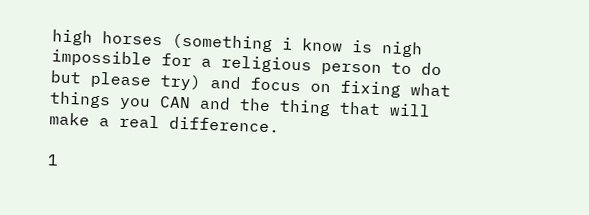high horses (something i know is nigh impossible for a religious person to do but please try) and focus on fixing what things you CAN and the thing that will make a real difference.

1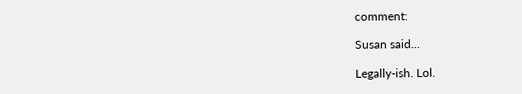comment:

Susan said...

Legally-ish. Lol.